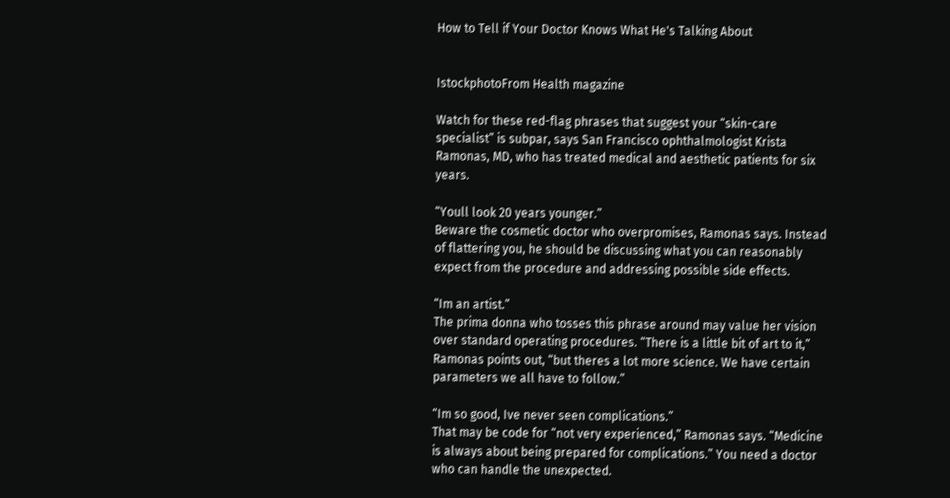How to Tell if Your Doctor Knows What He's Talking About


IstockphotoFrom Health magazine

Watch for these red-flag phrases that suggest your “skin-care specialist” is subpar, says San Francisco ophthalmologist Krista Ramonas, MD, who has treated medical and aesthetic patients for six years.

“Youll look 20 years younger.”
Beware the cosmetic doctor who overpromises, Ramonas says. Instead of flattering you, he should be discussing what you can reasonably expect from the procedure and addressing possible side effects.

“Im an artist.”
The prima donna who tosses this phrase around may value her vision over standard operating procedures. “There is a little bit of art to it,” Ramonas points out, “but theres a lot more science. We have certain parameters we all have to follow.”

“Im so good, Ive never seen complications.”
That may be code for “not very experienced,” Ramonas says. “Medicine is always about being prepared for complications.” You need a doctor who can handle the unexpected.